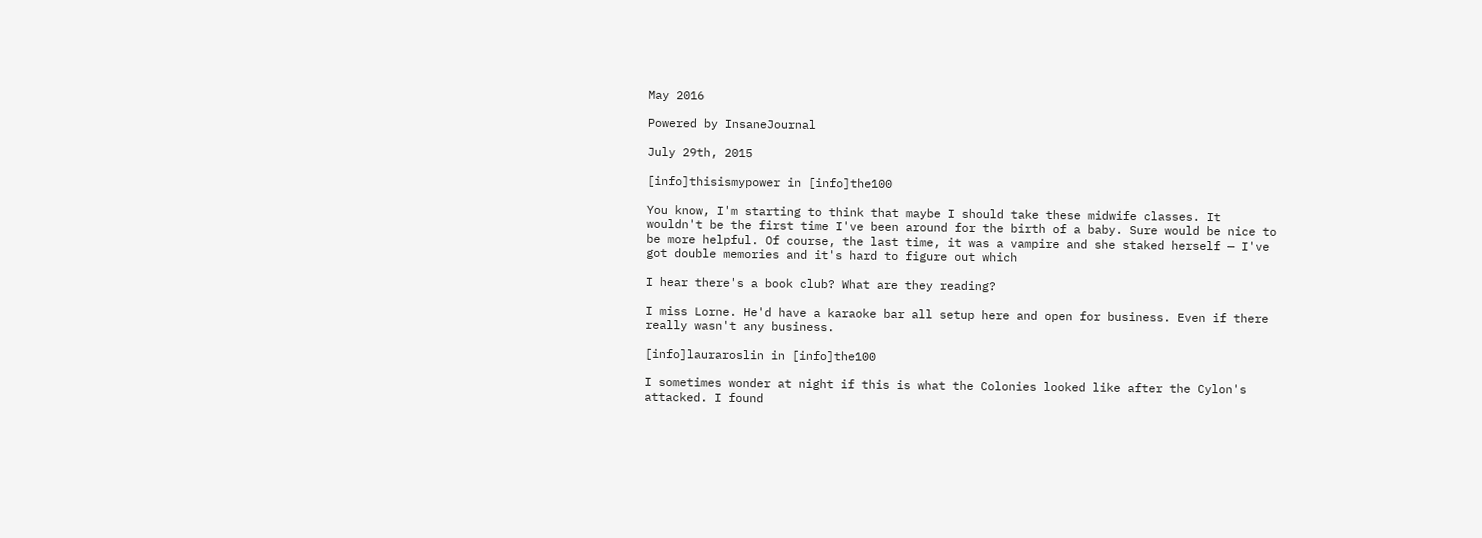May 2016

Powered by InsaneJournal

July 29th, 2015

[info]thisismypower in [info]the100

You know, I'm starting to think that maybe I should take these midwife classes. It wouldn't be the first time I've been around for the birth of a baby. Sure would be nice to be more helpful. Of course, the last time, it was a vampire and she staked herself — I've got double memories and it's hard to figure out which

I hear there's a book club? What are they reading?

I miss Lorne. He'd have a karaoke bar all setup here and open for business. Even if there really wasn't any business.

[info]lauraroslin in [info]the100

I sometimes wonder at night if this is what the Colonies looked like after the Cylon's attacked. I found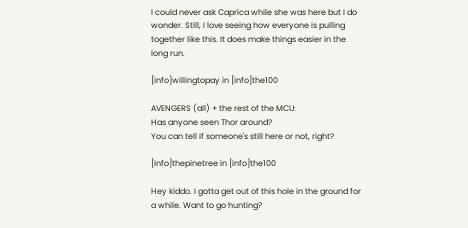I could never ask Caprica while she was here but I do wonder. Still, I love seeing how everyone is pulling together like this. It does make things easier in the long run.

[info]willingtopay in [info]the100

AVENGERS (all) + the rest of the MCU:
Has anyone seen Thor around?
You can tell if someone's still here or not, right?

[info]thepinetree in [info]the100

Hey kiddo. I gotta get out of this hole in the ground for a while. Want to go hunting?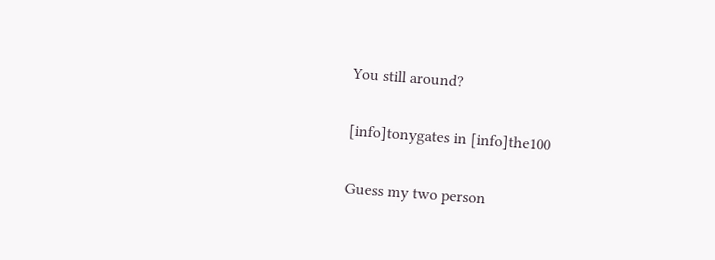You still around?

[info]tonygates in [info]the100

Guess my two person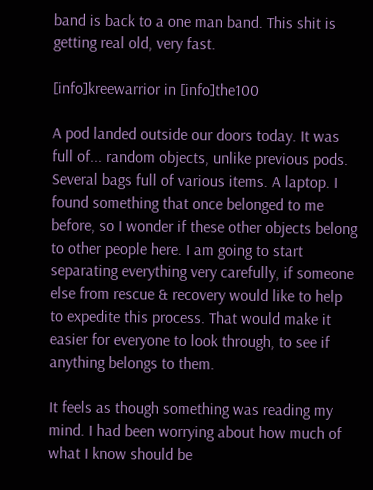band is back to a one man band. This shit is getting real old, very fast.

[info]kreewarrior in [info]the100

A pod landed outside our doors today. It was full of... random objects, unlike previous pods. Several bags full of various items. A laptop. I found something that once belonged to me before, so I wonder if these other objects belong to other people here. I am going to start separating everything very carefully, if someone else from rescue & recovery would like to help to expedite this process. That would make it easier for everyone to look through, to see if anything belongs to them.

It feels as though something was reading my mind. I had been worrying about how much of what I know should be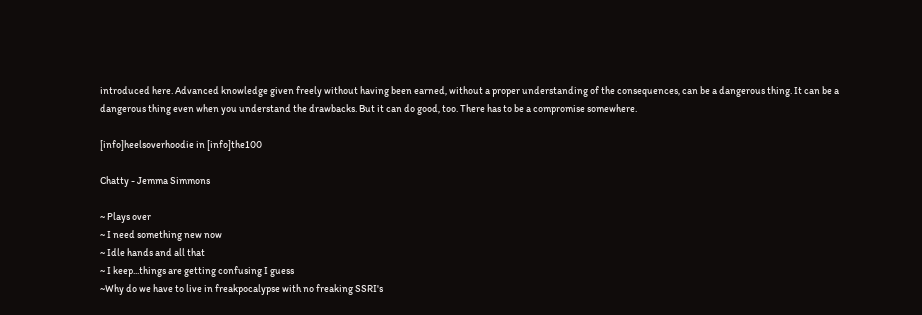introduced here. Advanced knowledge given freely without having been earned, without a proper understanding of the consequences, can be a dangerous thing. It can be a dangerous thing even when you understand the drawbacks. But it can do good, too. There has to be a compromise somewhere.

[info]heelsoverhoodie in [info]the100

Chatty - Jemma Simmons

~ Plays over
~ I need something new now
~ Idle hands and all that
~ I keep...things are getting confusing I guess
~Why do we have to live in freakpocalypse with no freaking SSRI's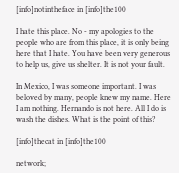[info]notintheface in [info]the100

I hate this place. No - my apologies to the people who are from this place, it is only being here that I hate. You have been very generous to help us, give us shelter. It is not your fault.

In Mexico, I was someone important. I was beloved by many, people knew my name. Here I am nothing. Hernando is not here. All I do is wash the dishes. What is the point of this?

[info]thecat in [info]the100

network;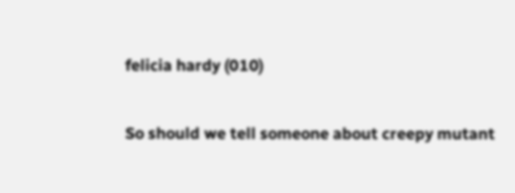felicia hardy (010)

So should we tell someone about creepy mutant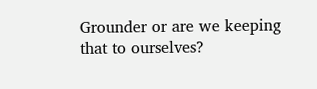Grounder or are we keeping that to ourselves?